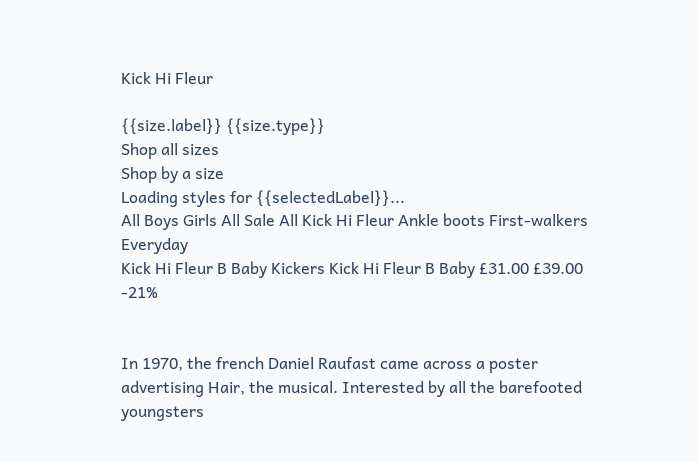Kick Hi Fleur

{{size.label}} {{size.type}}
Shop all sizes
Shop by a size
Loading styles for {{selectedLabel}}...
All Boys Girls All Sale All Kick Hi Fleur Ankle boots First-walkers Everyday
Kick Hi Fleur B Baby Kickers Kick Hi Fleur B Baby £31.00 £39.00 -21%


In 1970, the french Daniel Raufast came across a poster advertising Hair, the musical. Interested by all the barefooted youngsters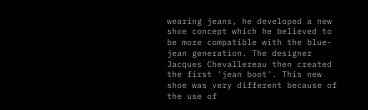wearing jeans, he developed a new shoe concept which he believed to be more compatible with the blue-jean generation. The designer Jacques Chevallereau then created the first 'jean boot'. This new shoe was very different because of the use of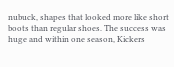nubuck, shapes that looked more like short boots than regular shoes. The success was huge and within one season, Kickers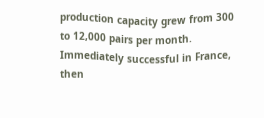production capacity grew from 300 to 12,000 pairs per month. Immediately successful in France, then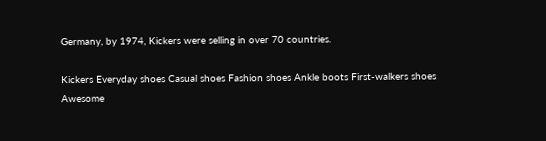Germany, by 1974, Kickers were selling in over 70 countries.

Kickers Everyday shoes Casual shoes Fashion shoes Ankle boots First-walkers shoes
Awesome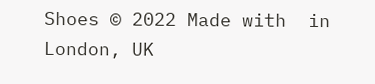Shoes © 2022 Made with  in London, UK